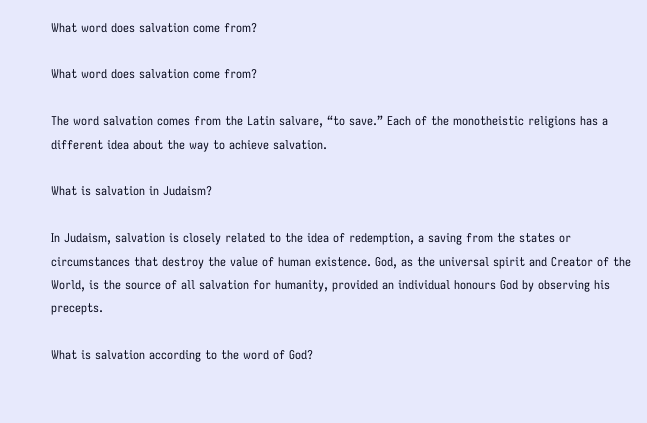What word does salvation come from?

What word does salvation come from?

The word salvation comes from the Latin salvare, “to save.” Each of the monotheistic religions has a different idea about the way to achieve salvation.

What is salvation in Judaism?

In Judaism, salvation is closely related to the idea of redemption, a saving from the states or circumstances that destroy the value of human existence. God, as the universal spirit and Creator of the World, is the source of all salvation for humanity, provided an individual honours God by observing his precepts.

What is salvation according to the word of God?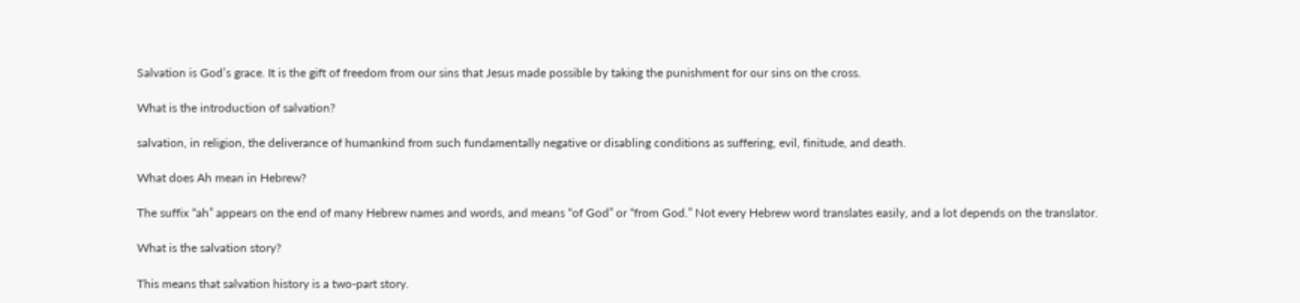Salvation is God’s grace. It is the gift of freedom from our sins that Jesus made possible by taking the punishment for our sins on the cross.

What is the introduction of salvation?

salvation, in religion, the deliverance of humankind from such fundamentally negative or disabling conditions as suffering, evil, finitude, and death.

What does Ah mean in Hebrew?

The suffix “ah” appears on the end of many Hebrew names and words, and means “of God” or “from God.” Not every Hebrew word translates easily, and a lot depends on the translator.

What is the salvation story?

This means that salvation history is a two-part story.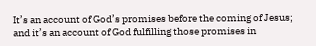It’s an account of God’s promises before the coming of Jesus; and it’s an account of God fulfilling those promises in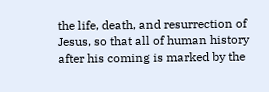the life, death, and resurrection of Jesus, so that all of human history after his coming is marked by the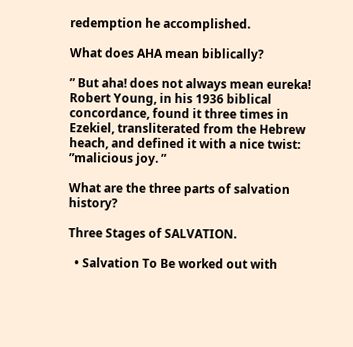redemption he accomplished.

What does AHA mean biblically?

” But aha! does not always mean eureka! Robert Young, in his 1936 biblical concordance, found it three times in Ezekiel, transliterated from the Hebrew heach, and defined it with a nice twist: ”malicious joy. ”

What are the three parts of salvation history?

Three Stages of SALVATION.

  • Salvation To Be worked out with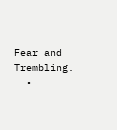Fear and Trembling.
  •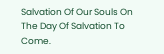Salvation Of Our Souls On The Day Of Salvation To Come.